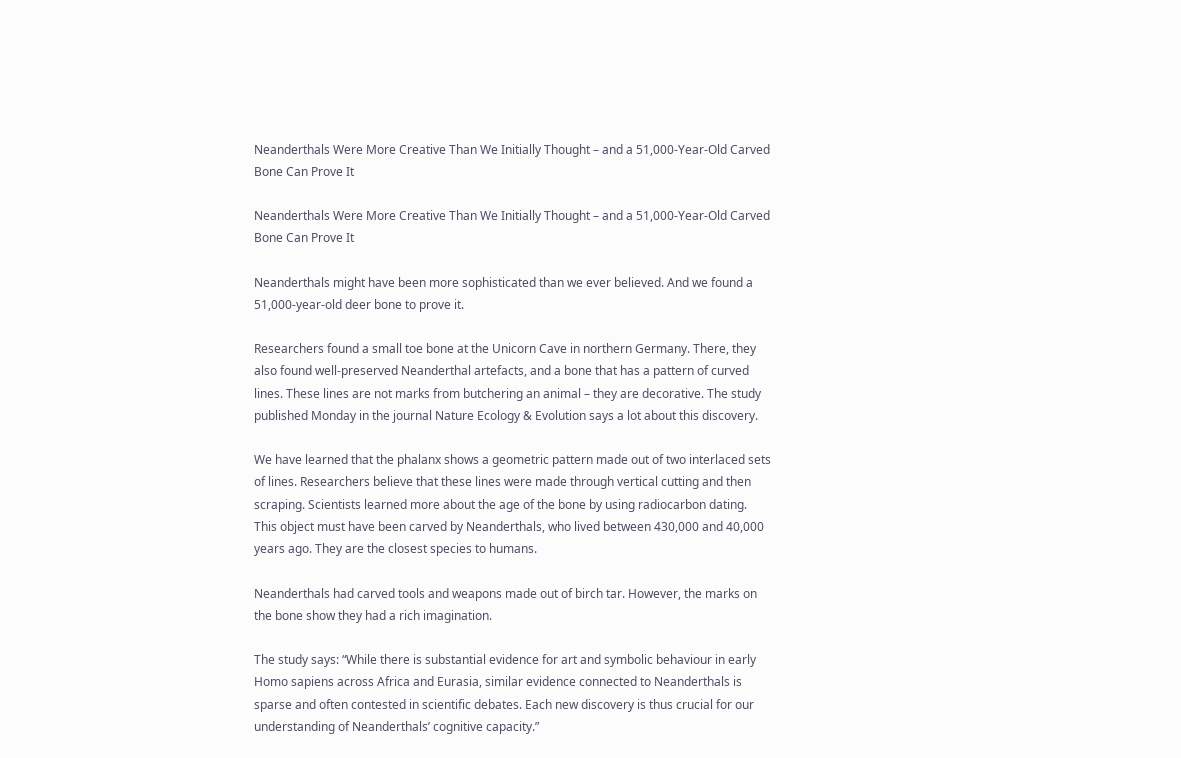Neanderthals Were More Creative Than We Initially Thought – and a 51,000-Year-Old Carved Bone Can Prove It

Neanderthals Were More Creative Than We Initially Thought – and a 51,000-Year-Old Carved Bone Can Prove It

Neanderthals might have been more sophisticated than we ever believed. And we found a 51,000-year-old deer bone to prove it.

Researchers found a small toe bone at the Unicorn Cave in northern Germany. There, they also found well-preserved Neanderthal artefacts, and a bone that has a pattern of curved lines. These lines are not marks from butchering an animal – they are decorative. The study published Monday in the journal Nature Ecology & Evolution says a lot about this discovery.

We have learned that the phalanx shows a geometric pattern made out of two interlaced sets of lines. Researchers believe that these lines were made through vertical cutting and then scraping. Scientists learned more about the age of the bone by using radiocarbon dating. This object must have been carved by Neanderthals, who lived between 430,000 and 40,000 years ago. They are the closest species to humans.

Neanderthals had carved tools and weapons made out of birch tar. However, the marks on the bone show they had a rich imagination.

The study says: “While there is substantial evidence for art and symbolic behaviour in early Homo sapiens across Africa and Eurasia, similar evidence connected to Neanderthals is sparse and often contested in scientific debates. Each new discovery is thus crucial for our understanding of Neanderthals’ cognitive capacity.”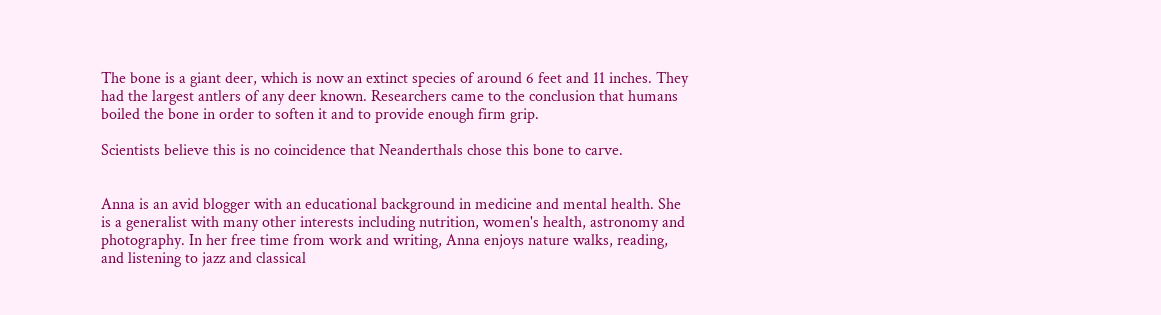The bone is a giant deer, which is now an extinct species of around 6 feet and 11 inches. They had the largest antlers of any deer known. Researchers came to the conclusion that humans boiled the bone in order to soften it and to provide enough firm grip.

Scientists believe this is no coincidence that Neanderthals chose this bone to carve.


Anna is an avid blogger with an educational background in medicine and mental health. She is a generalist with many other interests including nutrition, women's health, astronomy and photography. In her free time from work and writing, Anna enjoys nature walks, reading, and listening to jazz and classical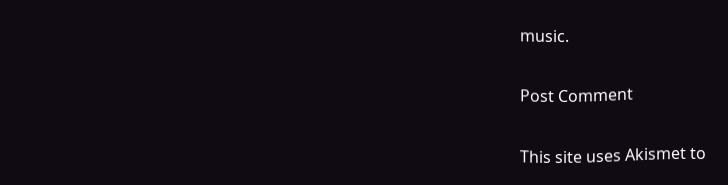music.

Post Comment

This site uses Akismet to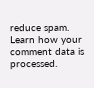reduce spam. Learn how your comment data is processed.